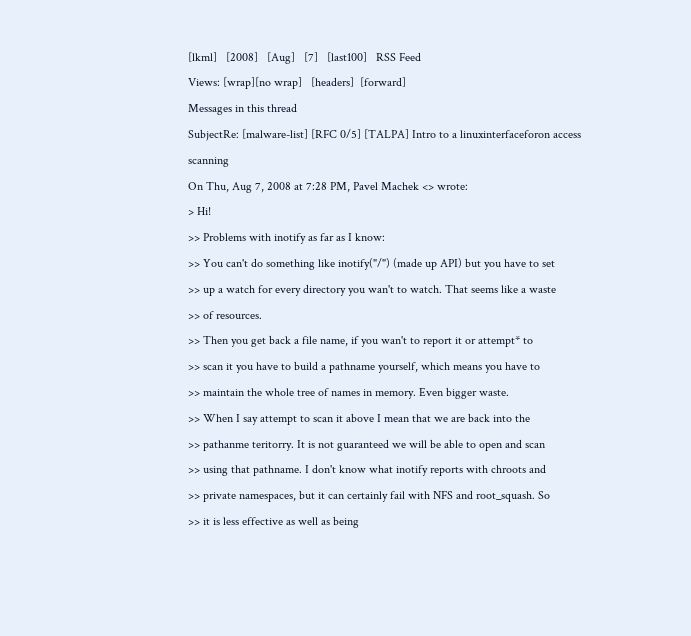[lkml]   [2008]   [Aug]   [7]   [last100]   RSS Feed
Views: [wrap][no wrap]   [headers]  [forward]
Messages in this thread
SubjectRe: [malware-list] [RFC 0/5] [TALPA] Intro to a linuxinterfaceforon access scanning
On Thu, Aug 7, 2008 at 7:28 PM, Pavel Machek <> wrote:
> Hi!
>> Problems with inotify as far as I know:
>> You can't do something like inotify("/") (made up API) but you have to set
>> up a watch for every directory you wan't to watch. That seems like a waste
>> of resources.
>> Then you get back a file name, if you wan't to report it or attempt* to
>> scan it you have to build a pathname yourself, which means you have to
>> maintain the whole tree of names in memory. Even bigger waste.
>> When I say attempt to scan it above I mean that we are back into the
>> pathanme teritorry. It is not guaranteed we will be able to open and scan
>> using that pathname. I don't know what inotify reports with chroots and
>> private namespaces, but it can certainly fail with NFS and root_squash. So
>> it is less effective as well as being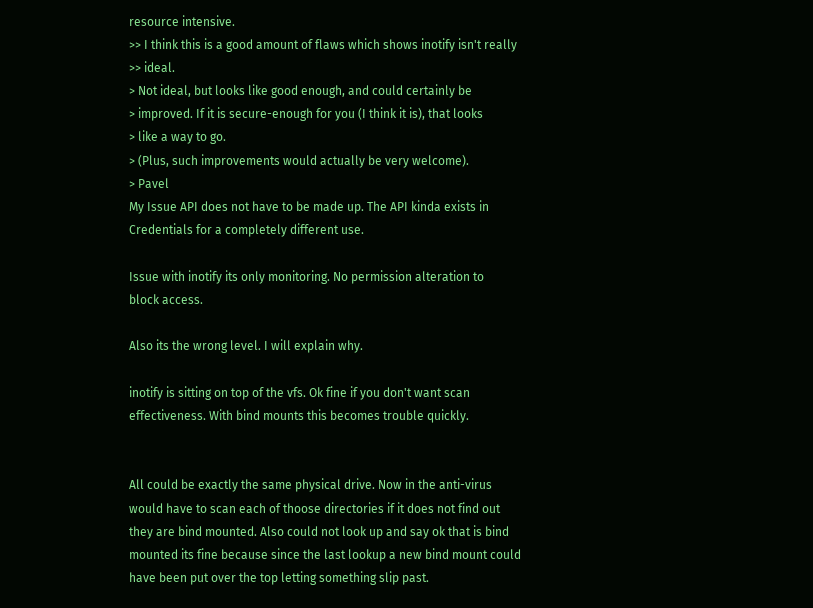resource intensive.
>> I think this is a good amount of flaws which shows inotify isn't really
>> ideal.
> Not ideal, but looks like good enough, and could certainly be
> improved. If it is secure-enough for you (I think it is), that looks
> like a way to go.
> (Plus, such improvements would actually be very welcome).
> Pavel
My Issue API does not have to be made up. The API kinda exists in
Credentials for a completely different use.

Issue with inotify its only monitoring. No permission alteration to
block access.

Also its the wrong level. I will explain why.

inotify is sitting on top of the vfs. Ok fine if you don't want scan
effectiveness. With bind mounts this becomes trouble quickly.


All could be exactly the same physical drive. Now in the anti-virus
would have to scan each of thoose directories if it does not find out
they are bind mounted. Also could not look up and say ok that is bind
mounted its fine because since the last lookup a new bind mount could
have been put over the top letting something slip past.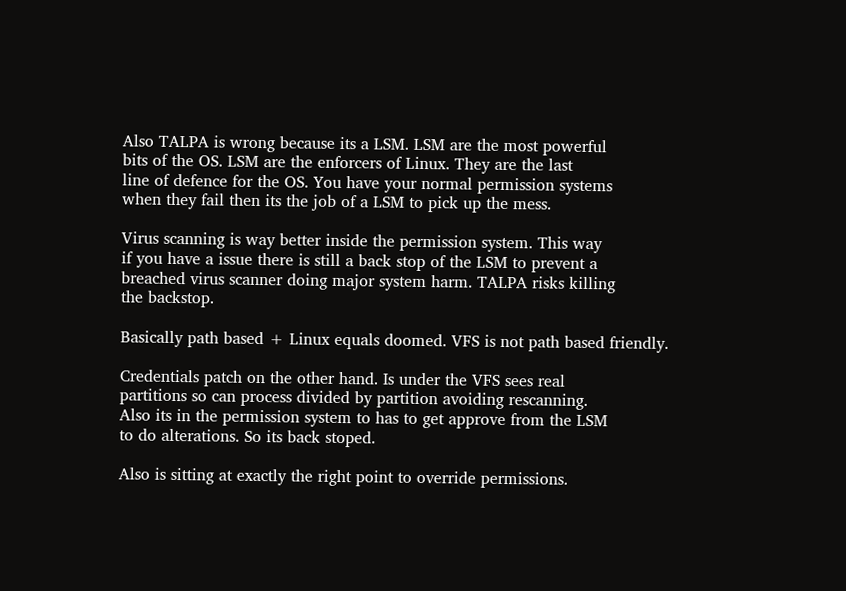Also TALPA is wrong because its a LSM. LSM are the most powerful
bits of the OS. LSM are the enforcers of Linux. They are the last
line of defence for the OS. You have your normal permission systems
when they fail then its the job of a LSM to pick up the mess.

Virus scanning is way better inside the permission system. This way
if you have a issue there is still a back stop of the LSM to prevent a
breached virus scanner doing major system harm. TALPA risks killing
the backstop.

Basically path based + Linux equals doomed. VFS is not path based friendly.

Credentials patch on the other hand. Is under the VFS sees real
partitions so can process divided by partition avoiding rescanning.
Also its in the permission system to has to get approve from the LSM
to do alterations. So its back stoped.

Also is sitting at exactly the right point to override permissions.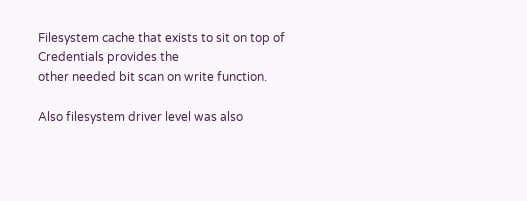Filesystem cache that exists to sit on top of Credentials provides the
other needed bit scan on write function.

Also filesystem driver level was also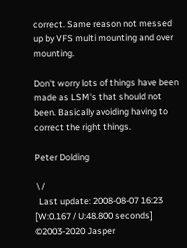correct. Same reason not messed
up by VFS multi mounting and over mounting.

Don't worry lots of things have been made as LSM's that should not
been. Basically avoiding having to correct the right things.

Peter Dolding

 \ /
  Last update: 2008-08-07 16:23    [W:0.167 / U:48.800 seconds]
©2003-2020 Jasper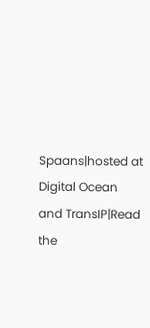Spaans|hosted at Digital Ocean and TransIP|Read the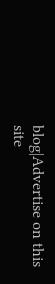blog|Advertise on this site